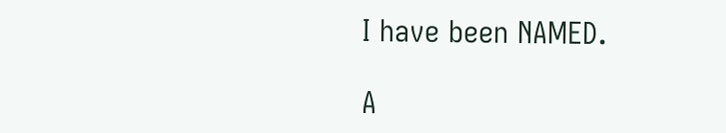I have been NAMED.

A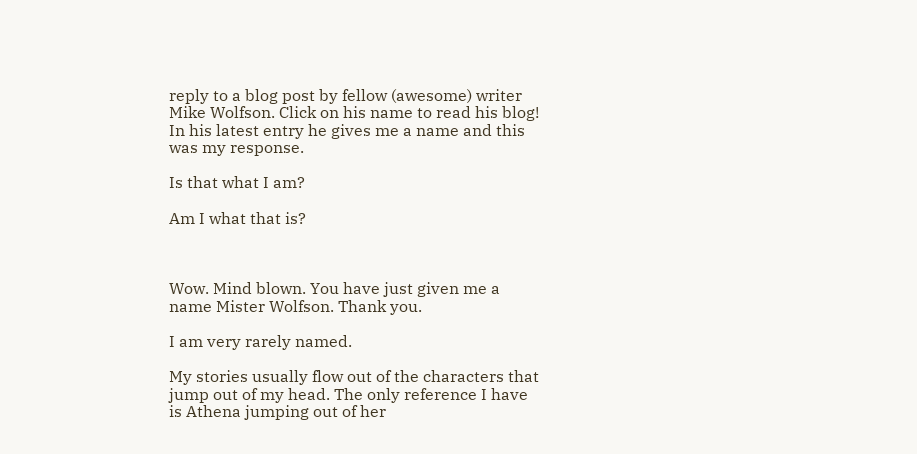reply to a blog post by fellow (awesome) writer Mike Wolfson. Click on his name to read his blog! In his latest entry he gives me a name and this was my response.

Is that what I am?

Am I what that is?



Wow. Mind blown. You have just given me a name Mister Wolfson. Thank you.

I am very rarely named.

My stories usually flow out of the characters that jump out of my head. The only reference I have is Athena jumping out of her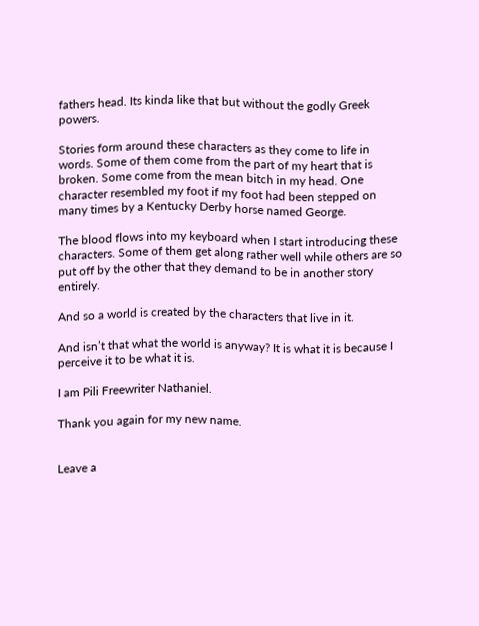fathers head. Its kinda like that but without the godly Greek powers.

Stories form around these characters as they come to life in words. Some of them come from the part of my heart that is broken. Some come from the mean bitch in my head. One character resembled my foot if my foot had been stepped on many times by a Kentucky Derby horse named George.

The blood flows into my keyboard when I start introducing these characters. Some of them get along rather well while others are so put off by the other that they demand to be in another story entirely.

And so a world is created by the characters that live in it.

And isn’t that what the world is anyway? It is what it is because I perceive it to be what it is.

I am Pili Freewriter Nathaniel.

Thank you again for my new name.


Leave a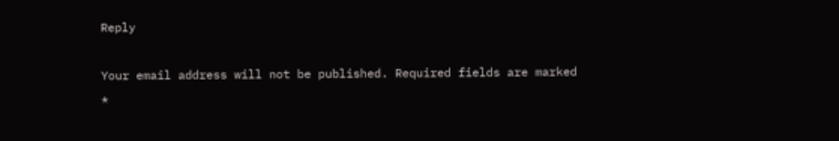Reply

Your email address will not be published. Required fields are marked *